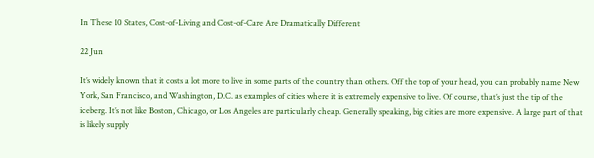In These 10 States, Cost-of-Living and Cost-of-Care Are Dramatically Different

22 Jun

It’s widely known that it costs a lot more to live in some parts of the country than others. Off the top of your head, you can probably name New York, San Francisco, and Washington, D.C. as examples of cities where it is extremely expensive to live. Of course, that’s just the tip of the iceberg. It’s not like Boston, Chicago, or Los Angeles are particularly cheap. Generally speaking, big cities are more expensive. A large part of that is likely supply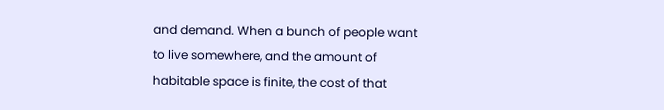and demand. When a bunch of people want to live somewhere, and the amount of habitable space is finite, the cost of that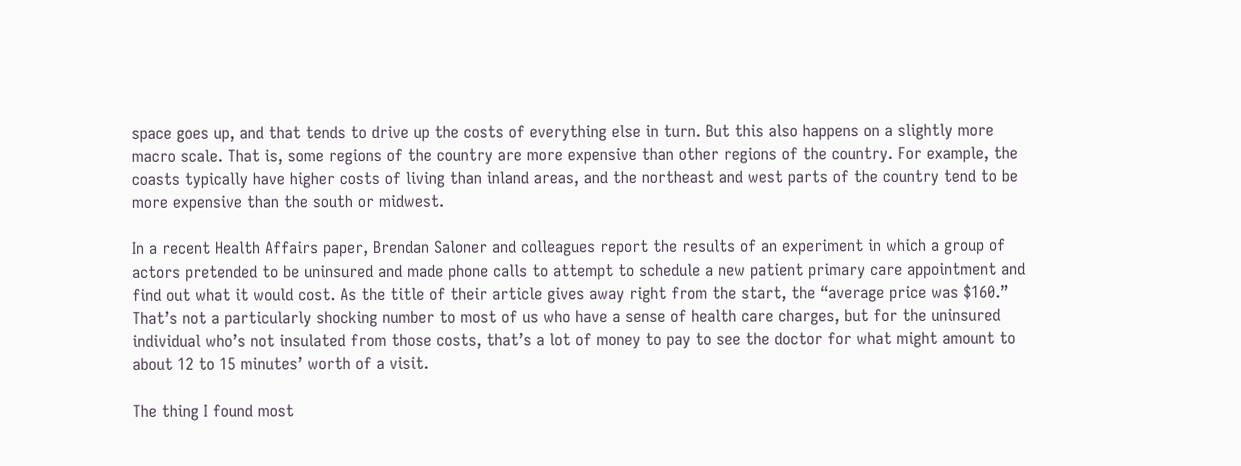space goes up, and that tends to drive up the costs of everything else in turn. But this also happens on a slightly more macro scale. That is, some regions of the country are more expensive than other regions of the country. For example, the coasts typically have higher costs of living than inland areas, and the northeast and west parts of the country tend to be more expensive than the south or midwest.

In a recent Health Affairs paper, Brendan Saloner and colleagues report the results of an experiment in which a group of actors pretended to be uninsured and made phone calls to attempt to schedule a new patient primary care appointment and find out what it would cost. As the title of their article gives away right from the start, the “average price was $160.” That’s not a particularly shocking number to most of us who have a sense of health care charges, but for the uninsured individual who’s not insulated from those costs, that’s a lot of money to pay to see the doctor for what might amount to about 12 to 15 minutes’ worth of a visit.

The thing I found most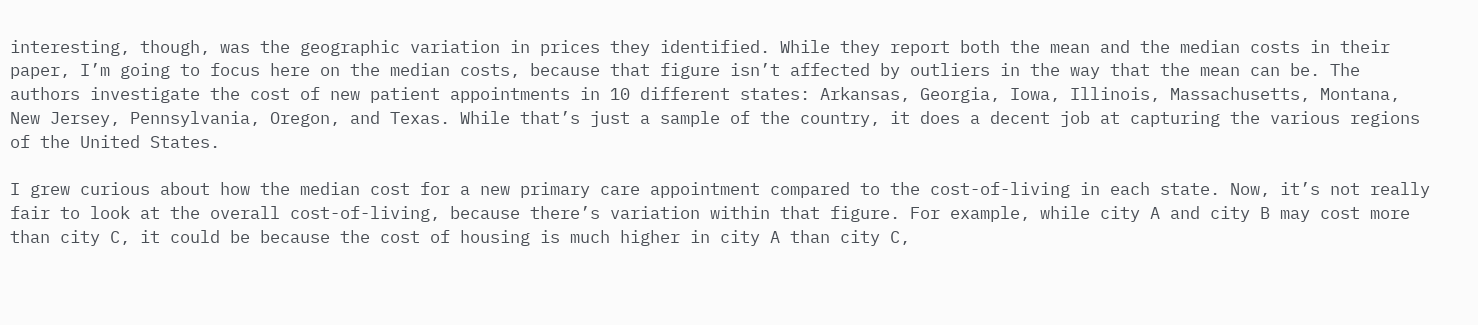interesting, though, was the geographic variation in prices they identified. While they report both the mean and the median costs in their paper, I’m going to focus here on the median costs, because that figure isn’t affected by outliers in the way that the mean can be. The authors investigate the cost of new patient appointments in 10 different states: Arkansas, Georgia, Iowa, Illinois, Massachusetts, Montana, New Jersey, Pennsylvania, Oregon, and Texas. While that’s just a sample of the country, it does a decent job at capturing the various regions of the United States.

I grew curious about how the median cost for a new primary care appointment compared to the cost-of-living in each state. Now, it’s not really fair to look at the overall cost-of-living, because there’s variation within that figure. For example, while city A and city B may cost more than city C, it could be because the cost of housing is much higher in city A than city C,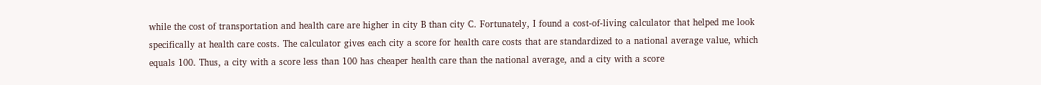while the cost of transportation and health care are higher in city B than city C. Fortunately, I found a cost-of-living calculator that helped me look specifically at health care costs. The calculator gives each city a score for health care costs that are standardized to a national average value, which equals 100. Thus, a city with a score less than 100 has cheaper health care than the national average, and a city with a score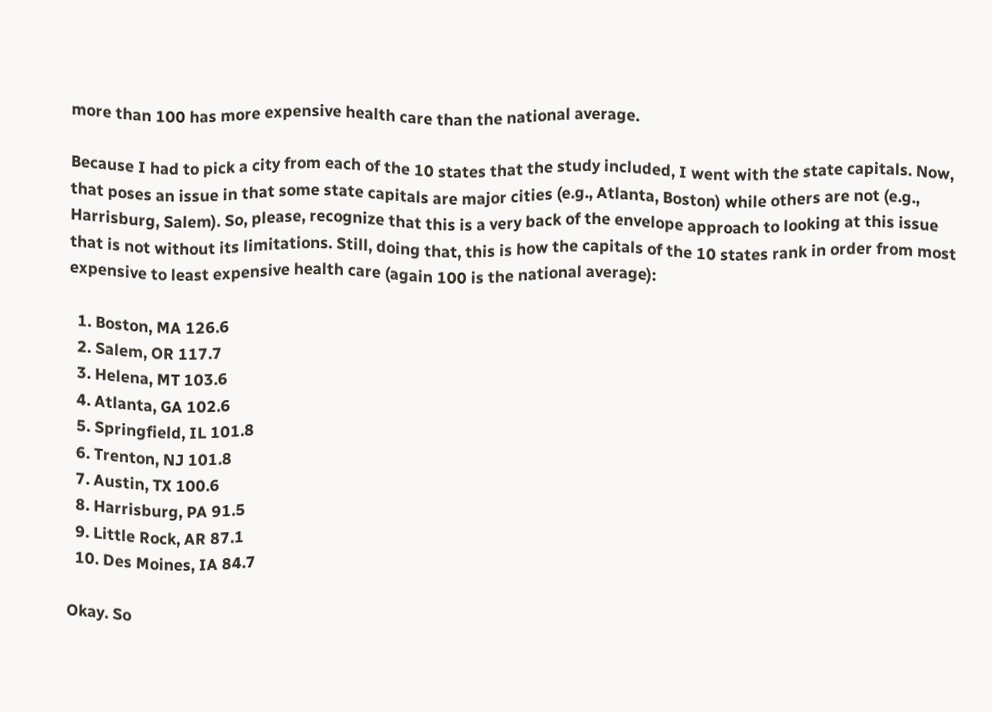more than 100 has more expensive health care than the national average.

Because I had to pick a city from each of the 10 states that the study included, I went with the state capitals. Now, that poses an issue in that some state capitals are major cities (e.g., Atlanta, Boston) while others are not (e.g., Harrisburg, Salem). So, please, recognize that this is a very back of the envelope approach to looking at this issue that is not without its limitations. Still, doing that, this is how the capitals of the 10 states rank in order from most expensive to least expensive health care (again 100 is the national average):

  1. Boston, MA 126.6
  2. Salem, OR 117.7
  3. Helena, MT 103.6
  4. Atlanta, GA 102.6
  5. Springfield, IL 101.8
  6. Trenton, NJ 101.8
  7. Austin, TX 100.6
  8. Harrisburg, PA 91.5
  9. Little Rock, AR 87.1
  10. Des Moines, IA 84.7

Okay. So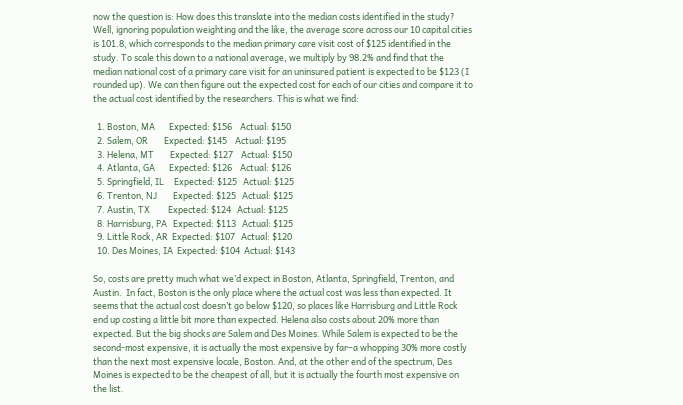now the question is: How does this translate into the median costs identified in the study? Well, ignoring population weighting and the like, the average score across our 10 capital cities is 101.8, which corresponds to the median primary care visit cost of $125 identified in the study. To scale this down to a national average, we multiply by 98.2% and find that the median national cost of a primary care visit for an uninsured patient is expected to be $123 (I rounded up). We can then figure out the expected cost for each of our cities and compare it to the actual cost identified by the researchers. This is what we find:

  1. Boston, MA       Expected: $156    Actual: $150
  2. Salem, OR        Expected: $145    Actual: $195
  3. Helena, MT        Expected: $127    Actual: $150
  4. Atlanta, GA       Expected: $126    Actual: $126
  5. Springfield, IL     Expected: $125   Actual: $125
  6. Trenton, NJ        Expected: $125   Actual: $125
  7. Austin, TX         Expected: $124   Actual: $125
  8. Harrisburg, PA   Expected: $113   Actual: $125
  9. Little Rock, AR  Expected: $107   Actual: $120
  10. Des Moines, IA  Expected: $104  Actual: $143

So, costs are pretty much what we’d expect in Boston, Atlanta, Springfield, Trenton, and Austin.  In fact, Boston is the only place where the actual cost was less than expected. It seems that the actual cost doesn’t go below $120, so places like Harrisburg and Little Rock end up costing a little bit more than expected. Helena also costs about 20% more than expected. But the big shocks are Salem and Des Moines. While Salem is expected to be the second-most expensive, it is actually the most expensive by far–a whopping 30% more costly than the next most expensive locale, Boston. And, at the other end of the spectrum, Des Moines is expected to be the cheapest of all, but it is actually the fourth most expensive on the list.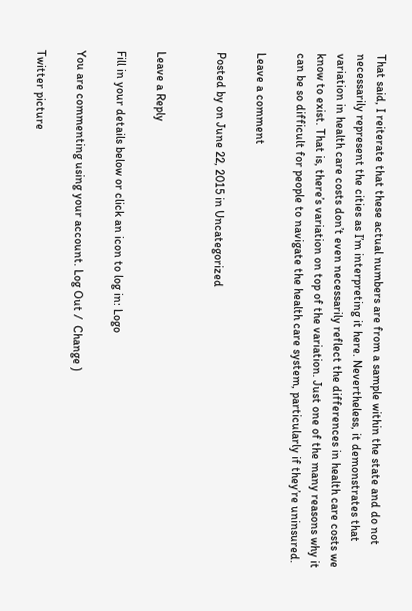That said, I reiterate that these actual numbers are from a sample within the state and do not necessarily represent the cities as I’m interpreting it here. Nevertheless, it demonstrates that variation in health care costs don’t even necessarily reflect the differences in health care costs we know to exist. That is, there’s variation on top of the variation. Just one of the many reasons why it can be so difficult for people to navigate the health care system, particularly if they’re uninsured.

Leave a comment

Posted by on June 22, 2015 in Uncategorized


Leave a Reply

Fill in your details below or click an icon to log in: Logo

You are commenting using your account. Log Out /  Change )

Twitter picture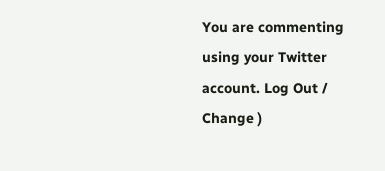You are commenting using your Twitter account. Log Out /  Change )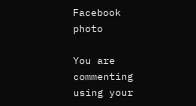Facebook photo

You are commenting using your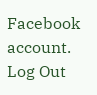Facebook account. Log Out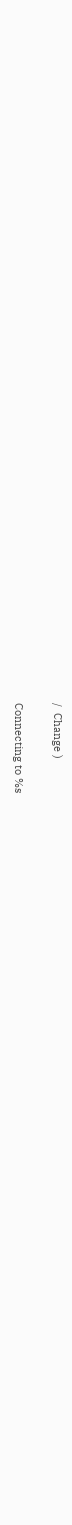/  Change )

Connecting to %s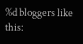%d bloggers like this: